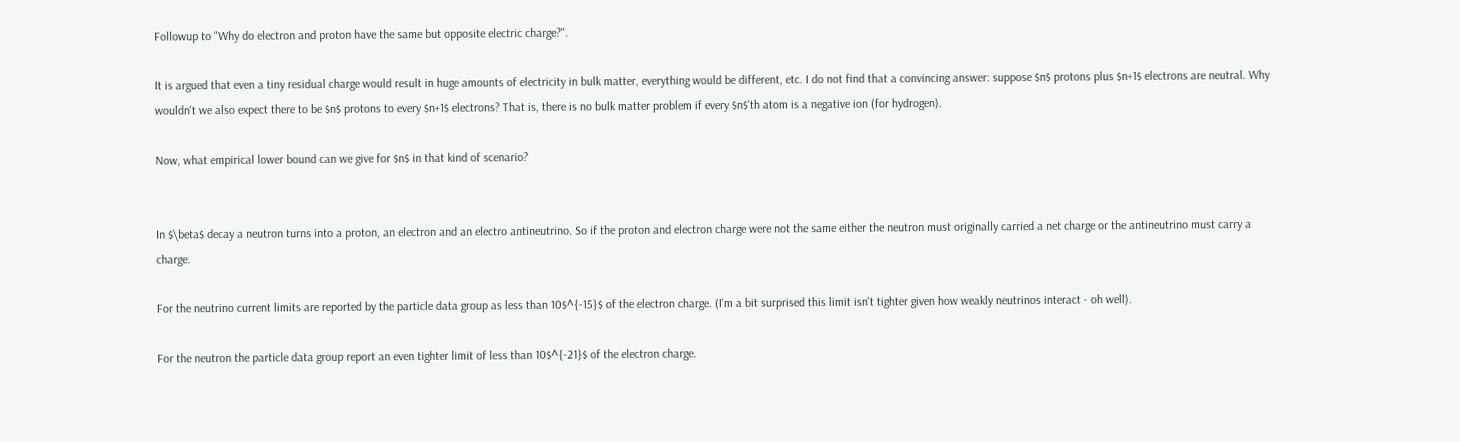Followup to "Why do electron and proton have the same but opposite electric charge?".

It is argued that even a tiny residual charge would result in huge amounts of electricity in bulk matter, everything would be different, etc. I do not find that a convincing answer: suppose $n$ protons plus $n+1$ electrons are neutral. Why wouldn't we also expect there to be $n$ protons to every $n+1$ electrons? That is, there is no bulk matter problem if every $n$'th atom is a negative ion (for hydrogen).

Now, what empirical lower bound can we give for $n$ in that kind of scenario?


In $\beta$ decay a neutron turns into a proton, an electron and an electro antineutrino. So if the proton and electron charge were not the same either the neutron must originally carried a net charge or the antineutrino must carry a charge.

For the neutrino current limits are reported by the particle data group as less than 10$^{-15}$ of the electron charge. (I'm a bit surprised this limit isn't tighter given how weakly neutrinos interact - oh well).

For the neutron the particle data group report an even tighter limit of less than 10$^{-21}$ of the electron charge.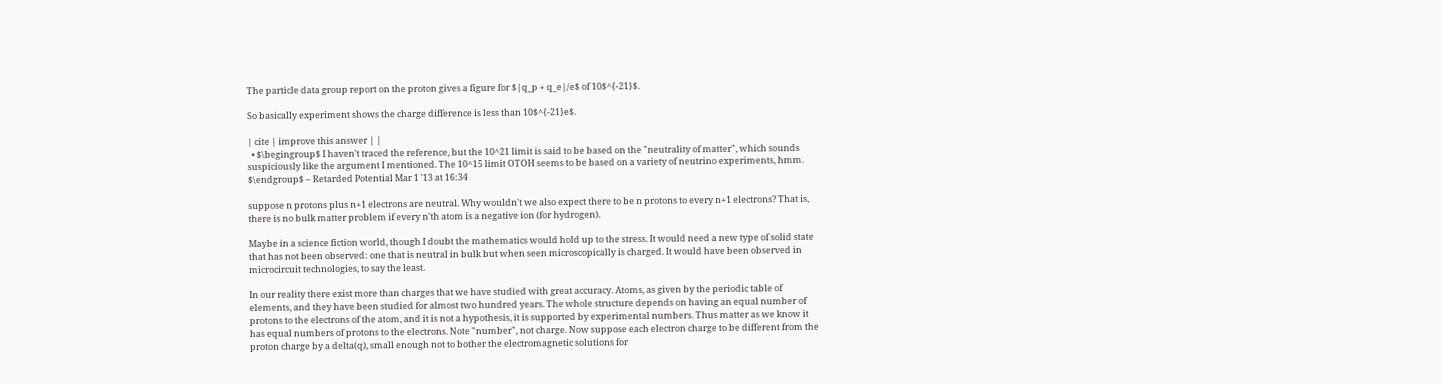The particle data group report on the proton gives a figure for $|q_p + q_e|/e$ of 10$^{-21}$.

So basically experiment shows the charge difference is less than 10$^{-21}e$.

| cite | improve this answer | |
  • $\begingroup$ I haven't traced the reference, but the 10^21 limit is said to be based on the "neutrality of matter", which sounds suspiciously like the argument I mentioned. The 10^15 limit OTOH seems to be based on a variety of neutrino experiments, hmm. $\endgroup$ – Retarded Potential Mar 1 '13 at 16:34

suppose n protons plus n+1 electrons are neutral. Why wouldn't we also expect there to be n protons to every n+1 electrons? That is, there is no bulk matter problem if every n'th atom is a negative ion (for hydrogen).

Maybe in a science fiction world, though I doubt the mathematics would hold up to the stress. It would need a new type of solid state that has not been observed: one that is neutral in bulk but when seen microscopically is charged. It would have been observed in microcircuit technologies, to say the least.

In our reality there exist more than charges that we have studied with great accuracy. Atoms, as given by the periodic table of elements, and they have been studied for almost two hundred years. The whole structure depends on having an equal number of protons to the electrons of the atom, and it is not a hypothesis, it is supported by experimental numbers. Thus matter as we know it has equal numbers of protons to the electrons. Note "number", not charge. Now suppose each electron charge to be different from the proton charge by a delta(q), small enough not to bother the electromagnetic solutions for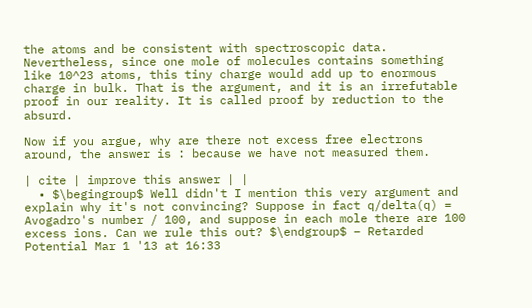the atoms and be consistent with spectroscopic data. Nevertheless, since one mole of molecules contains something like 10^23 atoms, this tiny charge would add up to enormous charge in bulk. That is the argument, and it is an irrefutable proof in our reality. It is called proof by reduction to the absurd.

Now if you argue, why are there not excess free electrons around, the answer is : because we have not measured them.

| cite | improve this answer | |
  • $\begingroup$ Well didn't I mention this very argument and explain why it's not convincing? Suppose in fact q/delta(q) = Avogadro's number / 100, and suppose in each mole there are 100 excess ions. Can we rule this out? $\endgroup$ – Retarded Potential Mar 1 '13 at 16:33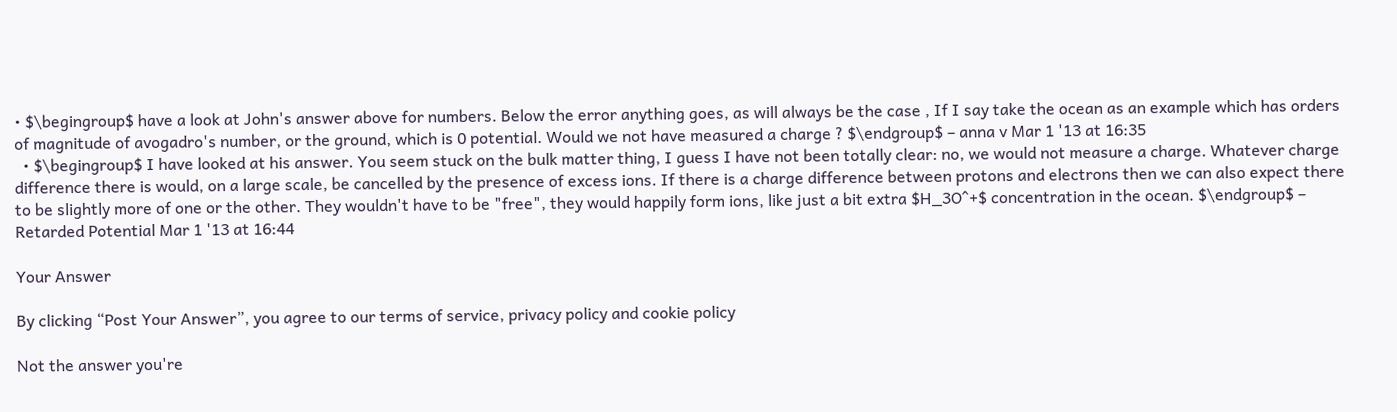• $\begingroup$ have a look at John's answer above for numbers. Below the error anything goes, as will always be the case , If I say take the ocean as an example which has orders of magnitude of avogadro's number, or the ground, which is 0 potential. Would we not have measured a charge ? $\endgroup$ – anna v Mar 1 '13 at 16:35
  • $\begingroup$ I have looked at his answer. You seem stuck on the bulk matter thing, I guess I have not been totally clear: no, we would not measure a charge. Whatever charge difference there is would, on a large scale, be cancelled by the presence of excess ions. If there is a charge difference between protons and electrons then we can also expect there to be slightly more of one or the other. They wouldn't have to be "free", they would happily form ions, like just a bit extra $H_3O^+$ concentration in the ocean. $\endgroup$ – Retarded Potential Mar 1 '13 at 16:44

Your Answer

By clicking “Post Your Answer”, you agree to our terms of service, privacy policy and cookie policy

Not the answer you're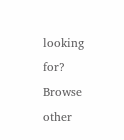looking for? Browse other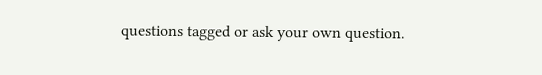questions tagged or ask your own question.